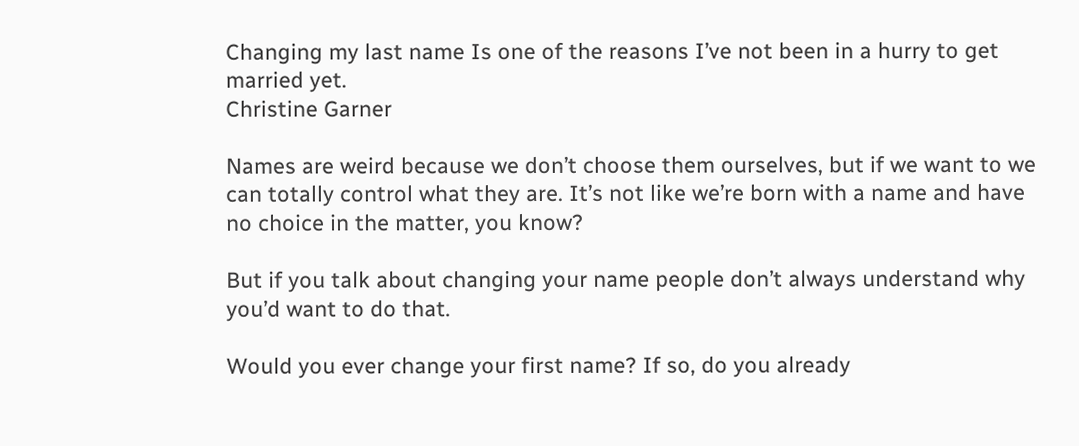Changing my last name Is one of the reasons I’ve not been in a hurry to get married yet.
Christine Garner

Names are weird because we don’t choose them ourselves, but if we want to we can totally control what they are. It’s not like we’re born with a name and have no choice in the matter, you know?

But if you talk about changing your name people don’t always understand why you’d want to do that.

Would you ever change your first name? If so, do you already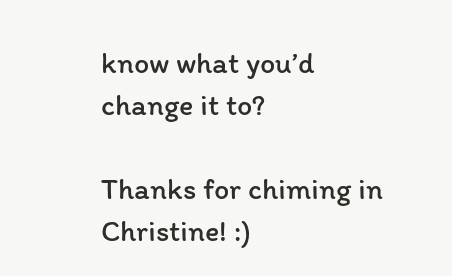know what you’d change it to?

Thanks for chiming in Christine! :)